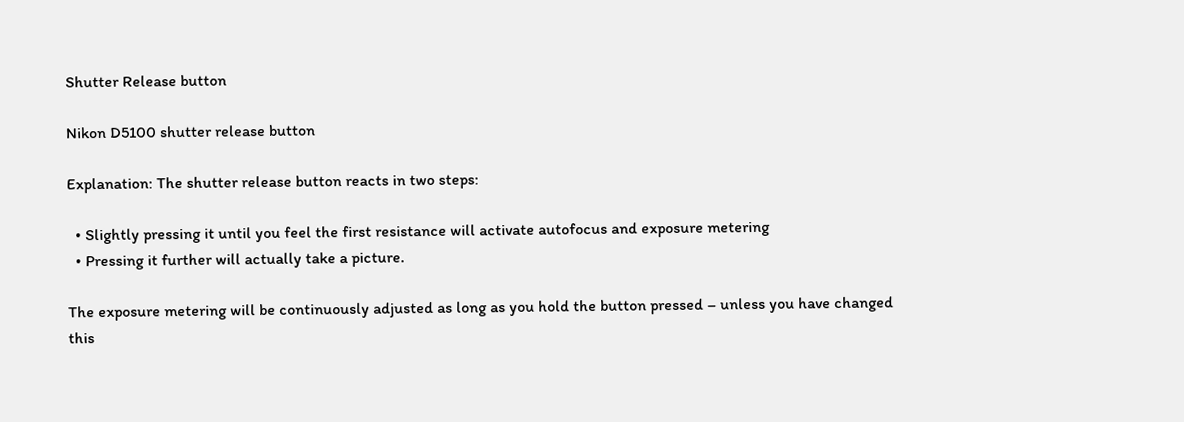Shutter Release button

Nikon D5100 shutter release button

Explanation: The shutter release button reacts in two steps:

  • Slightly pressing it until you feel the first resistance will activate autofocus and exposure metering
  • Pressing it further will actually take a picture.

The exposure metering will be continuously adjusted as long as you hold the button pressed – unless you have changed this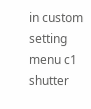in custom setting menu c1 shutter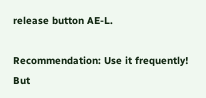release button AE-L.

Recommendation: Use it frequently! But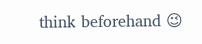think beforehand 😉